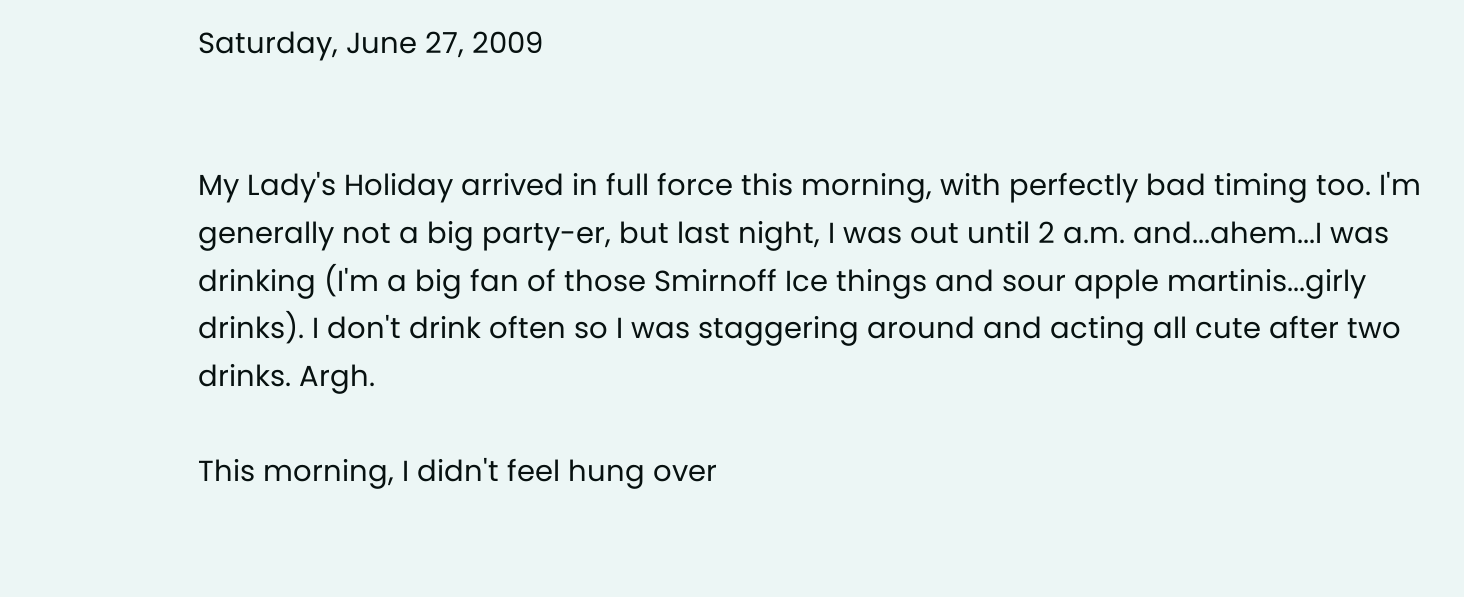Saturday, June 27, 2009


My Lady's Holiday arrived in full force this morning, with perfectly bad timing too. I'm generally not a big party-er, but last night, I was out until 2 a.m. and...ahem...I was drinking (I'm a big fan of those Smirnoff Ice things and sour apple martinis...girly drinks). I don't drink often so I was staggering around and acting all cute after two drinks. Argh.

This morning, I didn't feel hung over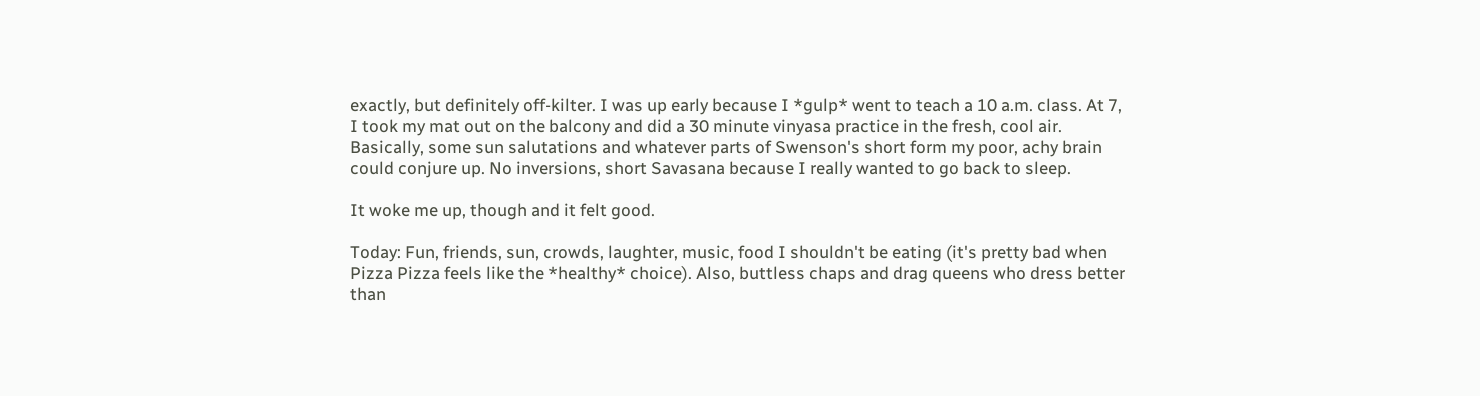exactly, but definitely off-kilter. I was up early because I *gulp* went to teach a 10 a.m. class. At 7, I took my mat out on the balcony and did a 30 minute vinyasa practice in the fresh, cool air. Basically, some sun salutations and whatever parts of Swenson's short form my poor, achy brain could conjure up. No inversions, short Savasana because I really wanted to go back to sleep.

It woke me up, though and it felt good.

Today: Fun, friends, sun, crowds, laughter, music, food I shouldn't be eating (it's pretty bad when Pizza Pizza feels like the *healthy* choice). Also, buttless chaps and drag queens who dress better than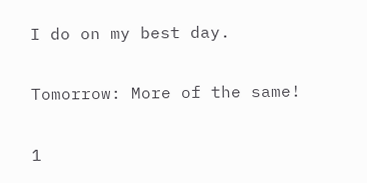I do on my best day.

Tomorrow: More of the same!

1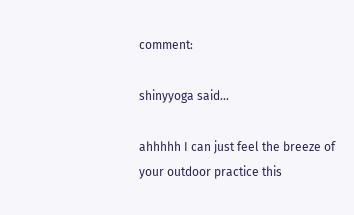comment:

shinyyoga said...

ahhhhh I can just feel the breeze of your outdoor practice this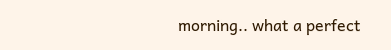morning.. what a perfect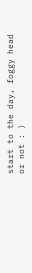start to the day, foggy head or not : )